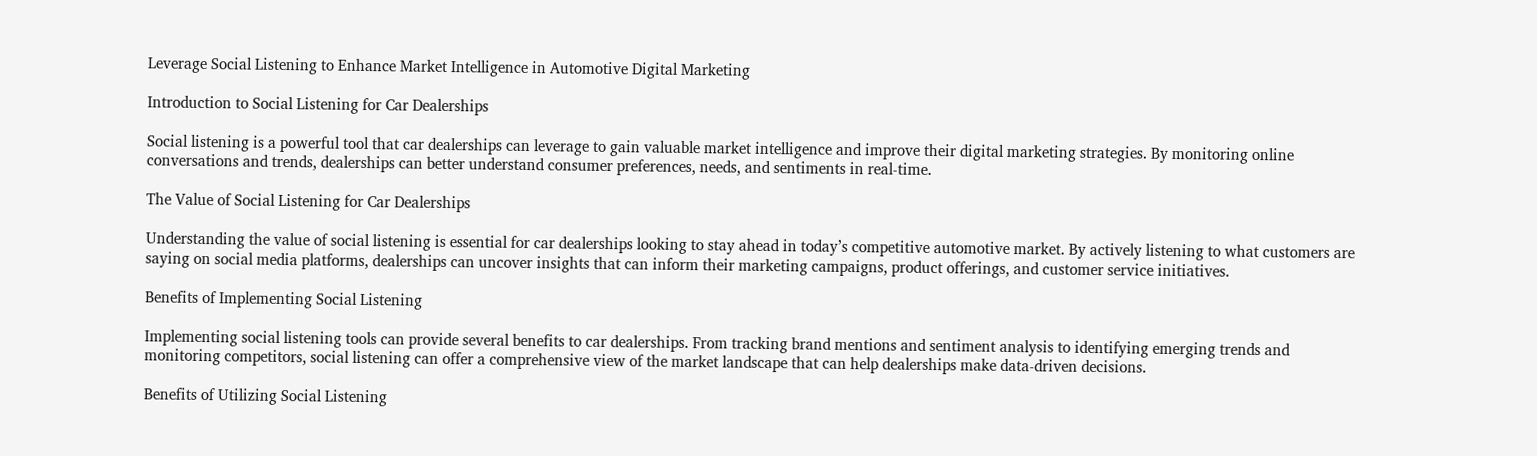Leverage Social Listening to Enhance Market Intelligence in Automotive Digital Marketing

Introduction to Social Listening for Car Dealerships

Social listening is a powerful tool that car dealerships can leverage to gain valuable market intelligence and improve their digital marketing strategies. By monitoring online conversations and trends, dealerships can better understand consumer preferences, needs, and sentiments in real-time.

The Value of Social Listening for Car Dealerships

Understanding the value of social listening is essential for car dealerships looking to stay ahead in today’s competitive automotive market. By actively listening to what customers are saying on social media platforms, dealerships can uncover insights that can inform their marketing campaigns, product offerings, and customer service initiatives.

Benefits of Implementing Social Listening

Implementing social listening tools can provide several benefits to car dealerships. From tracking brand mentions and sentiment analysis to identifying emerging trends and monitoring competitors, social listening can offer a comprehensive view of the market landscape that can help dealerships make data-driven decisions.

Benefits of Utilizing Social Listening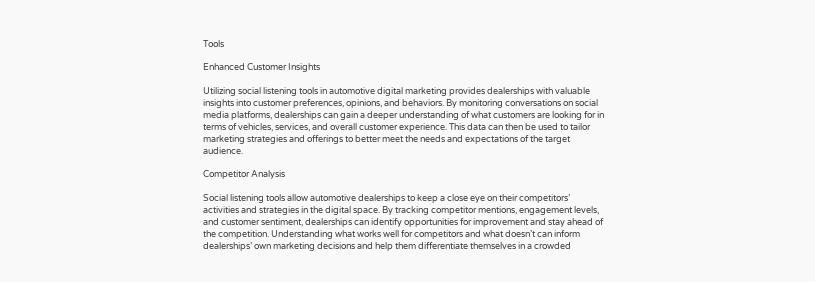Tools

Enhanced Customer Insights

Utilizing social listening tools in automotive digital marketing provides dealerships with valuable insights into customer preferences, opinions, and behaviors. By monitoring conversations on social media platforms, dealerships can gain a deeper understanding of what customers are looking for in terms of vehicles, services, and overall customer experience. This data can then be used to tailor marketing strategies and offerings to better meet the needs and expectations of the target audience.

Competitor Analysis

Social listening tools allow automotive dealerships to keep a close eye on their competitors’ activities and strategies in the digital space. By tracking competitor mentions, engagement levels, and customer sentiment, dealerships can identify opportunities for improvement and stay ahead of the competition. Understanding what works well for competitors and what doesn’t can inform dealerships’ own marketing decisions and help them differentiate themselves in a crowded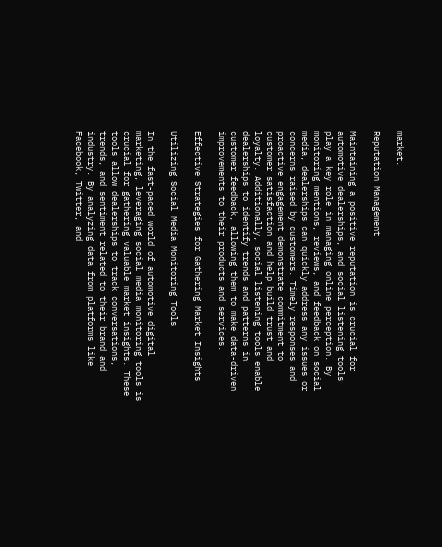market.

Reputation Management

Maintaining a positive reputation is crucial for automotive dealerships, and social listening tools play a key role in managing online perception. By monitoring mentions, reviews, and feedback on social media, dealerships can quickly address any issues or concerns raised by customers. Timely responses and proactive engagement demonstrate commitment to customer satisfaction and help build trust and loyalty. Additionally, social listening tools enable dealerships to identify trends and patterns in customer feedback, allowing them to make data-driven improvements to their products and services.

Effective Strategies for Gathering Market Insights

Utilizing Social Media Monitoring Tools

In the fast-paced world of automotive digital marketing, leveraging social media monitoring tools is crucial for gathering valuable market insights. These tools allow dealerships to track conversations, trends, and sentiment related to their brand and industry. By analyzing data from platforms like Facebook, Twitter, and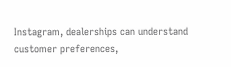Instagram, dealerships can understand customer preferences,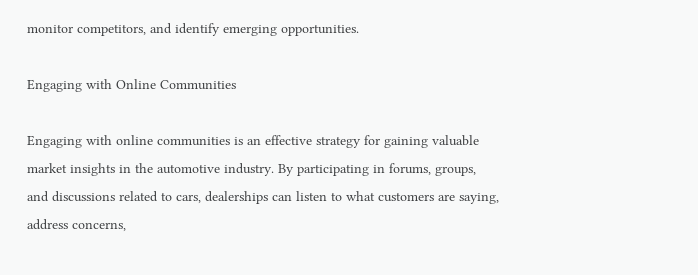monitor competitors, and identify emerging opportunities.

Engaging with Online Communities

Engaging with online communities is an effective strategy for gaining valuable market insights in the automotive industry. By participating in forums, groups, and discussions related to cars, dealerships can listen to what customers are saying, address concerns,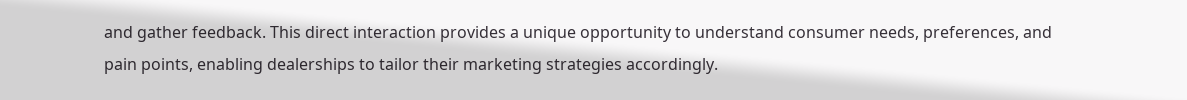and gather feedback. This direct interaction provides a unique opportunity to understand consumer needs, preferences, and pain points, enabling dealerships to tailor their marketing strategies accordingly.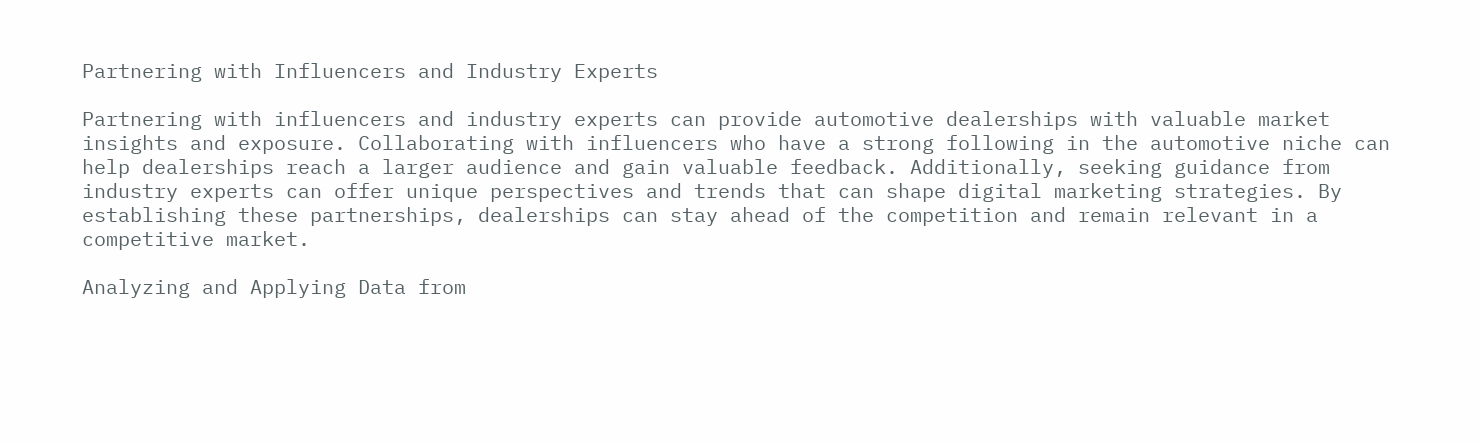Partnering with Influencers and Industry Experts

Partnering with influencers and industry experts can provide automotive dealerships with valuable market insights and exposure. Collaborating with influencers who have a strong following in the automotive niche can help dealerships reach a larger audience and gain valuable feedback. Additionally, seeking guidance from industry experts can offer unique perspectives and trends that can shape digital marketing strategies. By establishing these partnerships, dealerships can stay ahead of the competition and remain relevant in a competitive market.

Analyzing and Applying Data from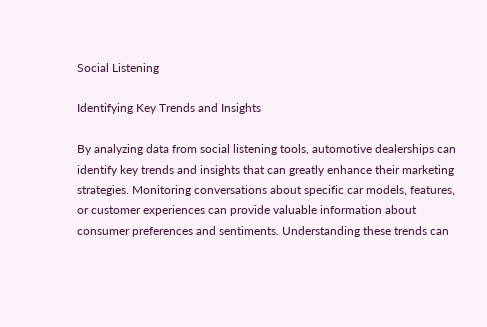Social Listening

Identifying Key Trends and Insights

By analyzing data from social listening tools, automotive dealerships can identify key trends and insights that can greatly enhance their marketing strategies. Monitoring conversations about specific car models, features, or customer experiences can provide valuable information about consumer preferences and sentiments. Understanding these trends can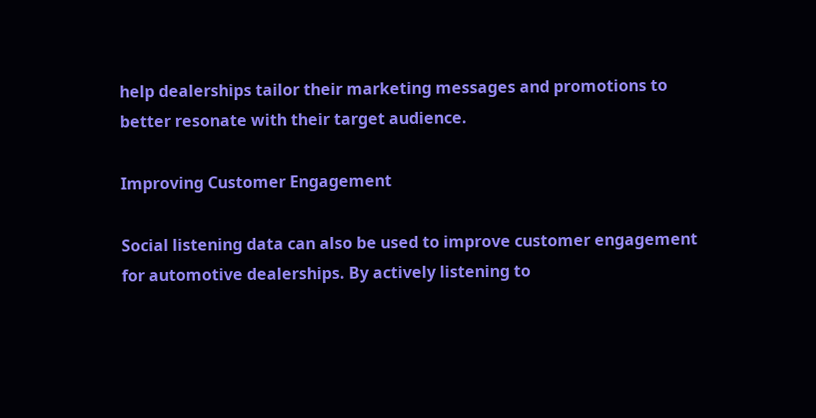help dealerships tailor their marketing messages and promotions to better resonate with their target audience.

Improving Customer Engagement

Social listening data can also be used to improve customer engagement for automotive dealerships. By actively listening to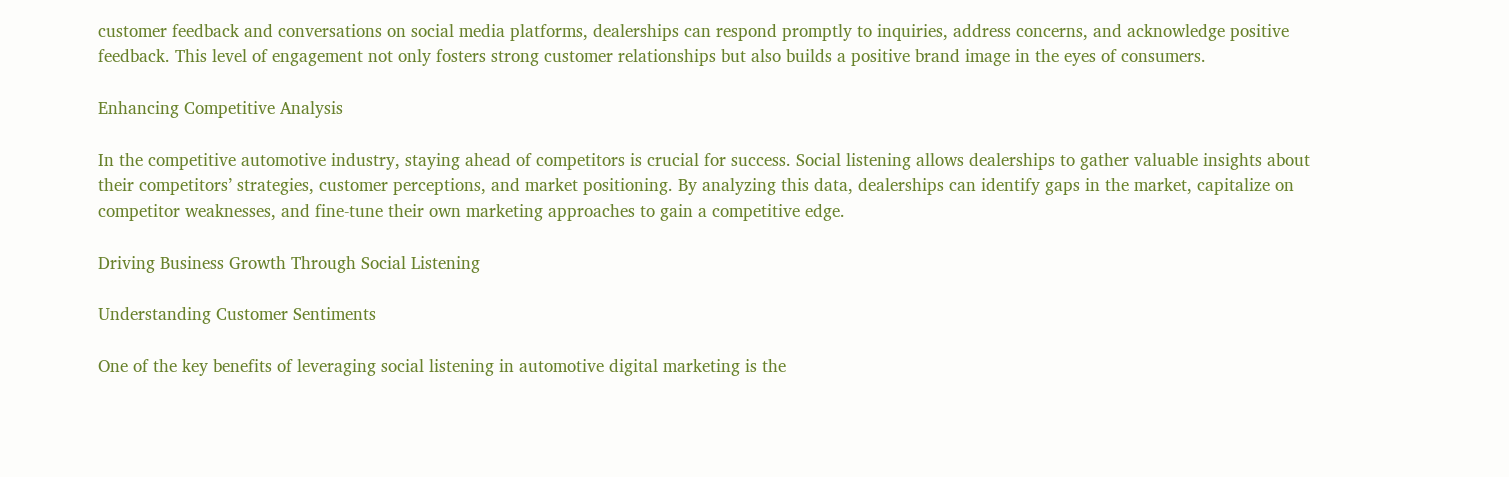customer feedback and conversations on social media platforms, dealerships can respond promptly to inquiries, address concerns, and acknowledge positive feedback. This level of engagement not only fosters strong customer relationships but also builds a positive brand image in the eyes of consumers.

Enhancing Competitive Analysis

In the competitive automotive industry, staying ahead of competitors is crucial for success. Social listening allows dealerships to gather valuable insights about their competitors’ strategies, customer perceptions, and market positioning. By analyzing this data, dealerships can identify gaps in the market, capitalize on competitor weaknesses, and fine-tune their own marketing approaches to gain a competitive edge.

Driving Business Growth Through Social Listening

Understanding Customer Sentiments

One of the key benefits of leveraging social listening in automotive digital marketing is the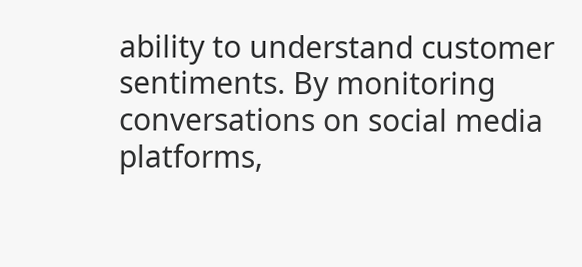ability to understand customer sentiments. By monitoring conversations on social media platforms,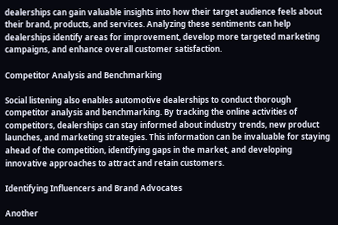dealerships can gain valuable insights into how their target audience feels about their brand, products, and services. Analyzing these sentiments can help dealerships identify areas for improvement, develop more targeted marketing campaigns, and enhance overall customer satisfaction.

Competitor Analysis and Benchmarking

Social listening also enables automotive dealerships to conduct thorough competitor analysis and benchmarking. By tracking the online activities of competitors, dealerships can stay informed about industry trends, new product launches, and marketing strategies. This information can be invaluable for staying ahead of the competition, identifying gaps in the market, and developing innovative approaches to attract and retain customers.

Identifying Influencers and Brand Advocates

Another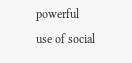powerful use of social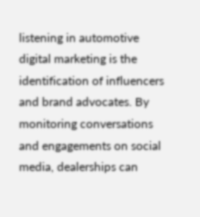listening in automotive digital marketing is the identification of influencers and brand advocates. By monitoring conversations and engagements on social media, dealerships can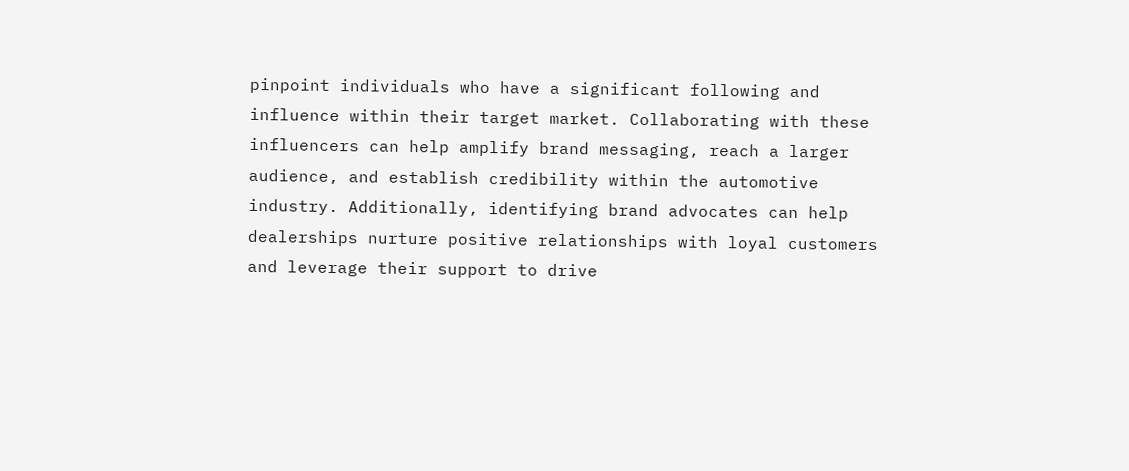pinpoint individuals who have a significant following and influence within their target market. Collaborating with these influencers can help amplify brand messaging, reach a larger audience, and establish credibility within the automotive industry. Additionally, identifying brand advocates can help dealerships nurture positive relationships with loyal customers and leverage their support to drive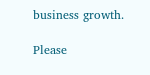business growth.

Please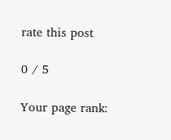rate this post

0 / 5

Your page rank: